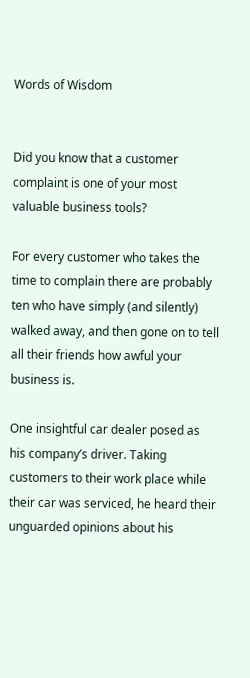Words of Wisdom


Did you know that a customer complaint is one of your most valuable business tools?

For every customer who takes the time to complain there are probably ten who have simply (and silently) walked away, and then gone on to tell all their friends how awful your business is.

One insightful car dealer posed as his company’s driver. Taking customers to their work place while their car was serviced, he heard their unguarded opinions about his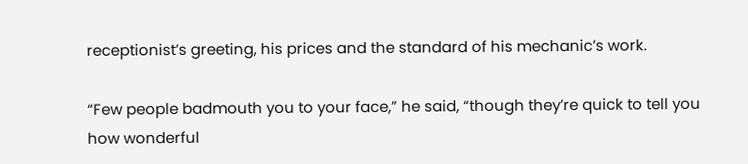receptionist’s greeting, his prices and the standard of his mechanic’s work.

“Few people badmouth you to your face,” he said, “though they’re quick to tell you how wonderful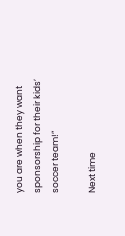you are when they want sponsorship for their kids’ soccer team!”

Next time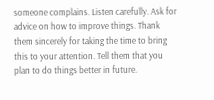someone complains. Listen carefully. Ask for advice on how to improve things. Thank them sincerely for taking the time to bring this to your attention. Tell them that you plan to do things better in future.